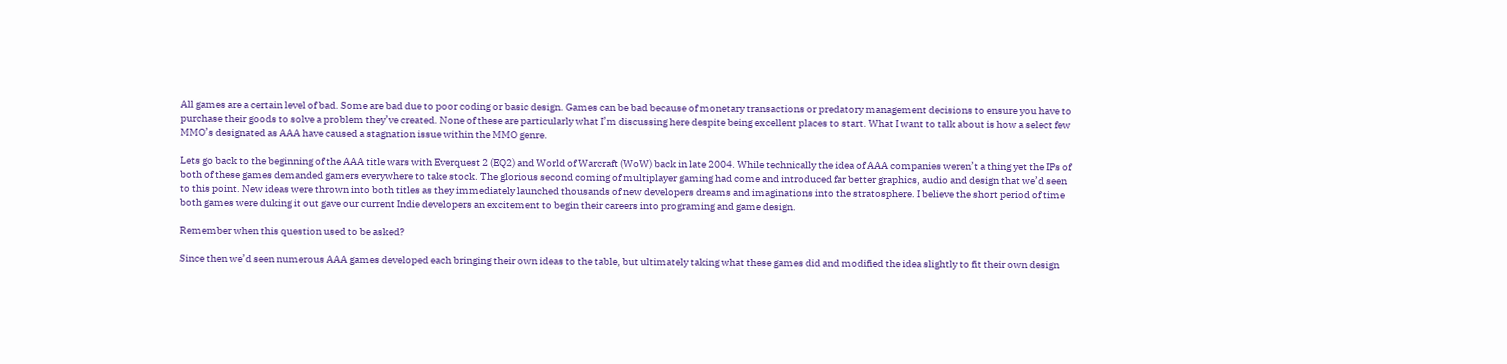All games are a certain level of bad. Some are bad due to poor coding or basic design. Games can be bad because of monetary transactions or predatory management decisions to ensure you have to purchase their goods to solve a problem they’ve created. None of these are particularly what I’m discussing here despite being excellent places to start. What I want to talk about is how a select few MMO’s designated as AAA have caused a stagnation issue within the MMO genre.

Lets go back to the beginning of the AAA title wars with Everquest 2 (EQ2) and World of Warcraft (WoW) back in late 2004. While technically the idea of AAA companies weren’t a thing yet the IPs of both of these games demanded gamers everywhere to take stock. The glorious second coming of multiplayer gaming had come and introduced far better graphics, audio and design that we’d seen to this point. New ideas were thrown into both titles as they immediately launched thousands of new developers dreams and imaginations into the stratosphere. I believe the short period of time both games were duking it out gave our current Indie developers an excitement to begin their careers into programing and game design.

Remember when this question used to be asked?

Since then we’d seen numerous AAA games developed each bringing their own ideas to the table, but ultimately taking what these games did and modified the idea slightly to fit their own design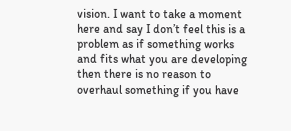vision. I want to take a moment here and say I don’t feel this is a problem as if something works and fits what you are developing then there is no reason to overhaul something if you have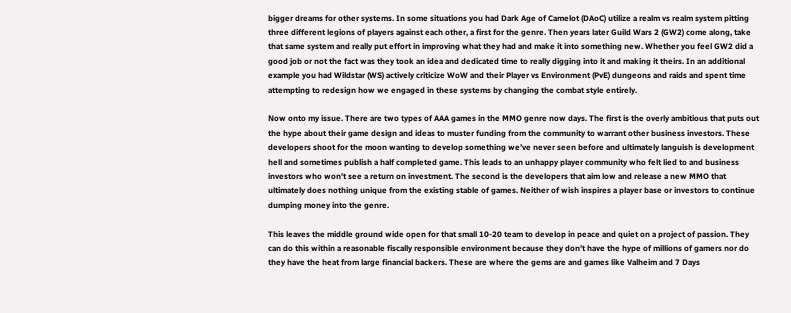bigger dreams for other systems. In some situations you had Dark Age of Camelot (DAoC) utilize a realm vs realm system pitting three different legions of players against each other, a first for the genre. Then years later Guild Wars 2 (GW2) come along, take that same system and really put effort in improving what they had and make it into something new. Whether you feel GW2 did a good job or not the fact was they took an idea and dedicated time to really digging into it and making it theirs. In an additional example you had Wildstar (WS) actively criticize WoW and their Player vs Environment (PvE) dungeons and raids and spent time attempting to redesign how we engaged in these systems by changing the combat style entirely.

Now onto my issue. There are two types of AAA games in the MMO genre now days. The first is the overly ambitious that puts out the hype about their game design and ideas to muster funding from the community to warrant other business investors. These developers shoot for the moon wanting to develop something we’ve never seen before and ultimately languish is development hell and sometimes publish a half completed game. This leads to an unhappy player community who felt lied to and business investors who won’t see a return on investment. The second is the developers that aim low and release a new MMO that ultimately does nothing unique from the existing stable of games. Neither of wish inspires a player base or investors to continue dumping money into the genre.

This leaves the middle ground wide open for that small 10-20 team to develop in peace and quiet on a project of passion. They can do this within a reasonable fiscally responsible environment because they don’t have the hype of millions of gamers nor do they have the heat from large financial backers. These are where the gems are and games like Valheim and 7 Days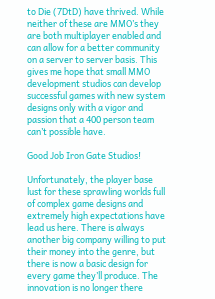to Die (7DtD) have thrived. While neither of these are MMO’s they are both multiplayer enabled and can allow for a better community on a server to server basis. This gives me hope that small MMO development studios can develop successful games with new system designs only with a vigor and passion that a 400 person team can’t possible have.

Good Job Iron Gate Studios!

Unfortunately, the player base lust for these sprawling worlds full of complex game designs and extremely high expectations have lead us here. There is always another big company willing to put their money into the genre, but there is now a basic design for every game they’ll produce. The innovation is no longer there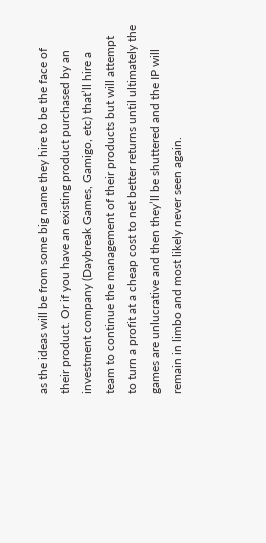as the ideas will be from some big name they hire to be the face of their product. Or if you have an existing product purchased by an investment company (Daybreak Games, Gamigo, etc) that’ll hire a team to continue the management of their products but will attempt to turn a profit at a cheap cost to net better returns until ultimately the games are unlucrative and then they’ll be shuttered and the IP will remain in limbo and most likely never seen again.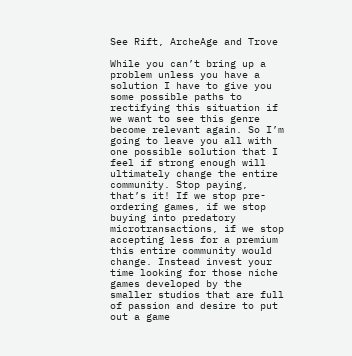See Rift, ArcheAge and Trove

While you can’t bring up a problem unless you have a solution I have to give you some possible paths to rectifying this situation if we want to see this genre become relevant again. So I’m going to leave you all with one possible solution that I feel if strong enough will ultimately change the entire community. Stop paying, that’s it! If we stop pre-ordering games, if we stop buying into predatory microtransactions, if we stop accepting less for a premium this entire community would change. Instead invest your time looking for those niche games developed by the smaller studios that are full of passion and desire to put out a game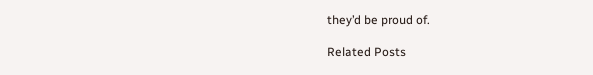they’d be proud of.

Related Posts